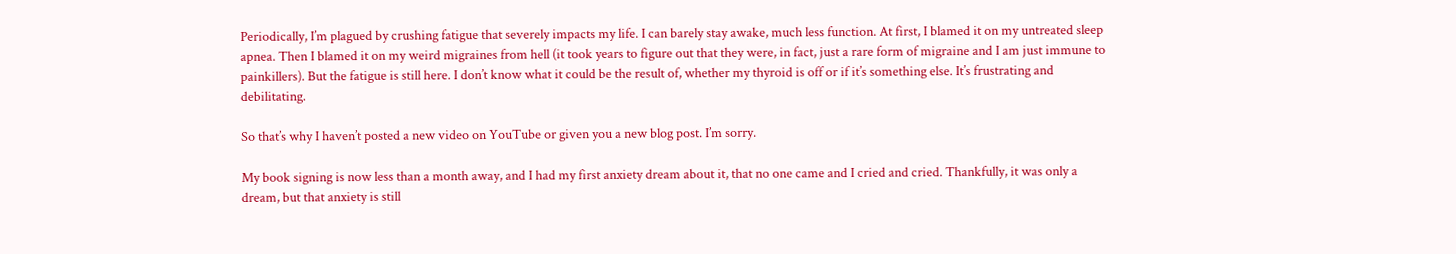Periodically, I’m plagued by crushing fatigue that severely impacts my life. I can barely stay awake, much less function. At first, I blamed it on my untreated sleep apnea. Then I blamed it on my weird migraines from hell (it took years to figure out that they were, in fact, just a rare form of migraine and I am just immune to painkillers). But the fatigue is still here. I don’t know what it could be the result of, whether my thyroid is off or if it’s something else. It’s frustrating and debilitating.

So that’s why I haven’t posted a new video on YouTube or given you a new blog post. I’m sorry.

My book signing is now less than a month away, and I had my first anxiety dream about it, that no one came and I cried and cried. Thankfully, it was only a dream, but that anxiety is still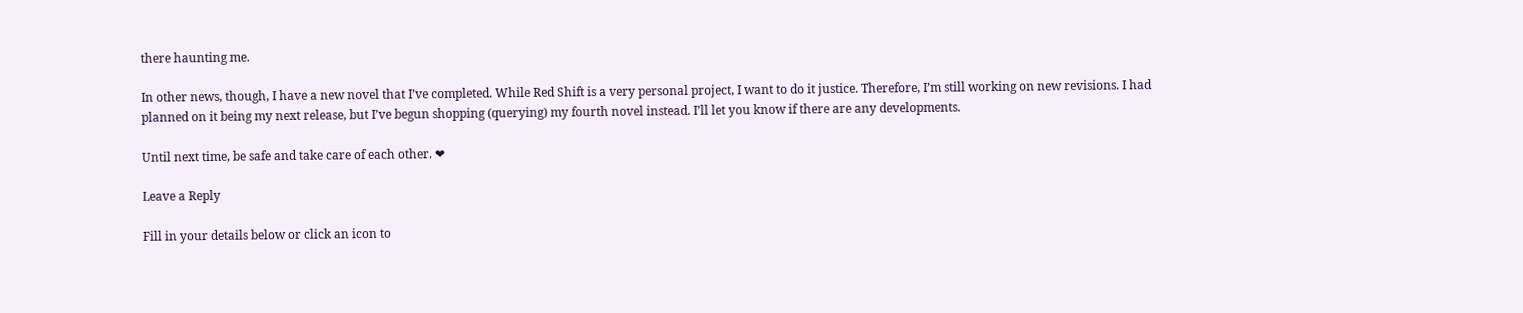there haunting me.

In other news, though, I have a new novel that I’ve completed. While Red Shift is a very personal project, I want to do it justice. Therefore, I’m still working on new revisions. I had planned on it being my next release, but I’ve begun shopping (querying) my fourth novel instead. I’ll let you know if there are any developments.

Until next time, be safe and take care of each other. ❤

Leave a Reply

Fill in your details below or click an icon to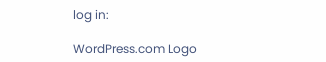log in:

WordPress.com Logo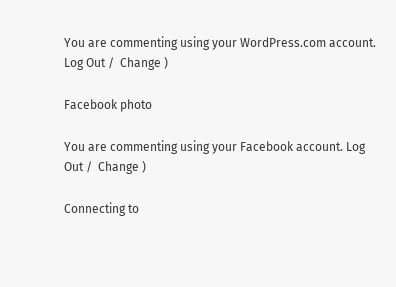You are commenting using your WordPress.com account. Log Out /  Change )

Facebook photo

You are commenting using your Facebook account. Log Out /  Change )

Connecting to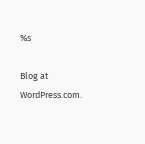%s

Blog at WordPress.com.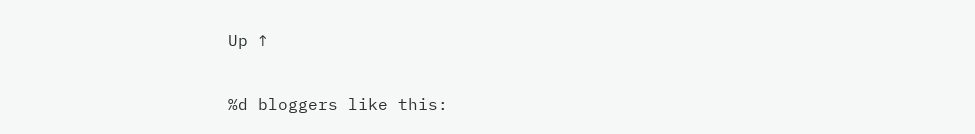Up ↑

%d bloggers like this: